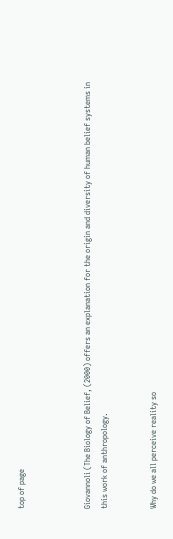top of page



Giovannoli (The Biology of Belief, (2000) offers an explanation for the origin and diversity of human belief systems in this work of anthropology.


Why do we all perceive reality so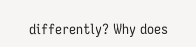differently? Why does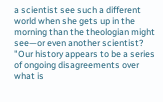a scientist see such a different world when she gets up in the morning than the theologian might see—or even another scientist? "Our history appears to be a series of ongoing disagreements over what is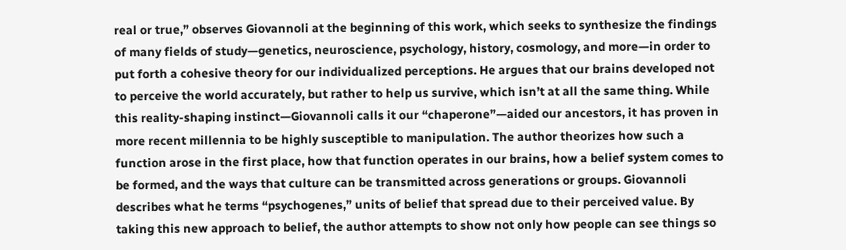real or true,” observes Giovannoli at the beginning of this work, which seeks to synthesize the findings of many fields of study—genetics, neuroscience, psychology, history, cosmology, and more—in order to put forth a cohesive theory for our individualized perceptions. He argues that our brains developed not to perceive the world accurately, but rather to help us survive, which isn’t at all the same thing. While this reality-shaping instinct—Giovannoli calls it our “chaperone”—aided our ancestors, it has proven in more recent millennia to be highly susceptible to manipulation. The author theorizes how such a function arose in the first place, how that function operates in our brains, how a belief system comes to be formed, and the ways that culture can be transmitted across generations or groups. Giovannoli describes what he terms “psychogenes,” units of belief that spread due to their perceived value. By taking this new approach to belief, the author attempts to show not only how people can see things so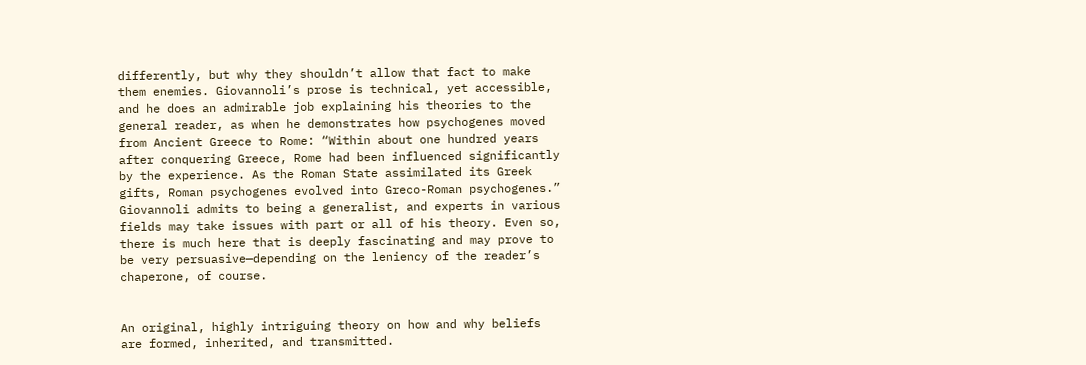differently, but why they shouldn’t allow that fact to make them enemies. Giovannoli’s prose is technical, yet accessible, and he does an admirable job explaining his theories to the general reader, as when he demonstrates how psychogenes moved from Ancient Greece to Rome: “Within about one hundred years after conquering Greece, Rome had been influenced significantly by the experience. As the Roman State assimilated its Greek gifts, Roman psychogenes evolved into Greco-Roman psychogenes.” Giovannoli admits to being a generalist, and experts in various fields may take issues with part or all of his theory. Even so, there is much here that is deeply fascinating and may prove to be very persuasive—depending on the leniency of the reader’s chaperone, of course.


An original, highly intriguing theory on how and why beliefs are formed, inherited, and transmitted.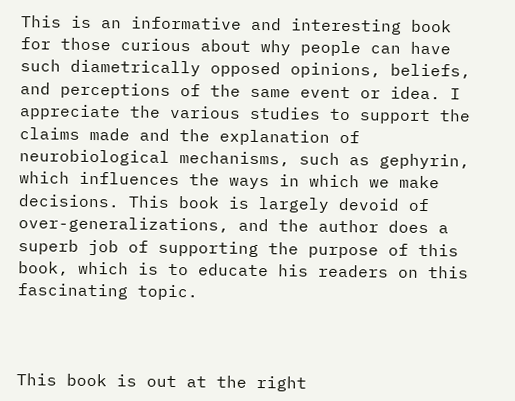This is an informative and interesting book for those curious about why people can have such diametrically opposed opinions, beliefs, and perceptions of the same event or idea. I appreciate the various studies to support the claims made and the explanation of neurobiological mechanisms, such as gephyrin, which influences the ways in which we make decisions. This book is largely devoid of over-generalizations, and the author does a superb job of supporting the purpose of this book, which is to educate his readers on this fascinating topic.



This book is out at the right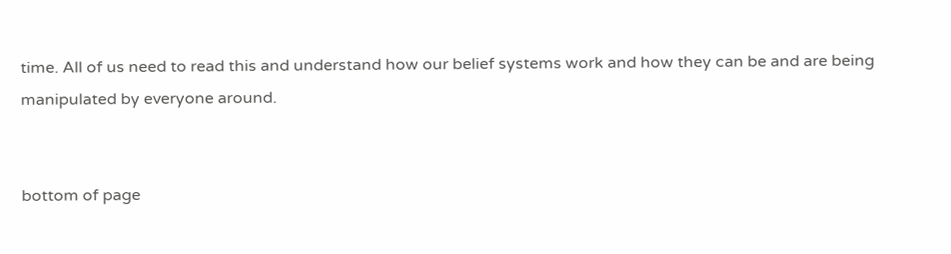time. All of us need to read this and understand how our belief systems work and how they can be and are being manipulated by everyone around.


bottom of page